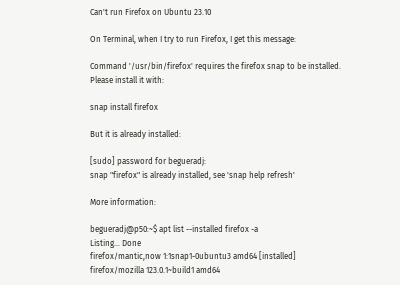Can't run Firefox on Ubuntu 23.10

On Terminal, when I try to run Firefox, I get this message:

Command '/usr/bin/firefox' requires the firefox snap to be installed.
Please install it with:

snap install firefox

But it is already installed:

[sudo] password for begueradj:
snap "firefox" is already installed, see 'snap help refresh'

More information:

begueradj@p50:~$ apt list --installed firefox -a
Listing... Done
firefox/mantic,now 1:1snap1-0ubuntu3 amd64 [installed]
firefox/mozilla 123.0.1~build1 amd64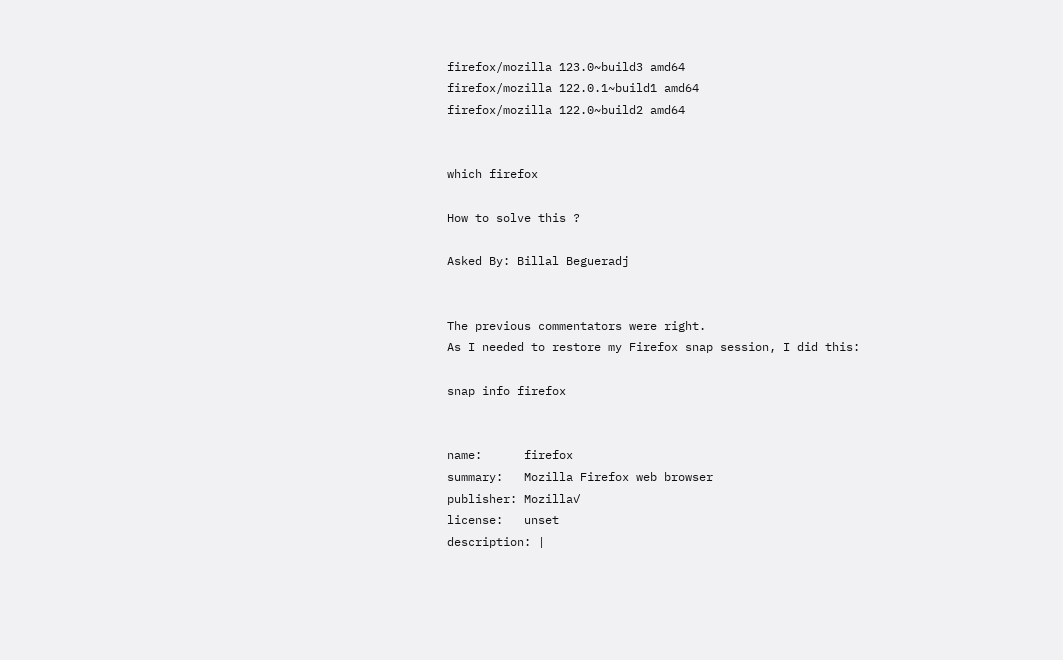firefox/mozilla 123.0~build3 amd64
firefox/mozilla 122.0.1~build1 amd64
firefox/mozilla 122.0~build2 amd64


which firefox

How to solve this ?

Asked By: Billal Begueradj


The previous commentators were right.
As I needed to restore my Firefox snap session, I did this:

snap info firefox


name:      firefox
summary:   Mozilla Firefox web browser
publisher: Mozilla✓
license:   unset
description: |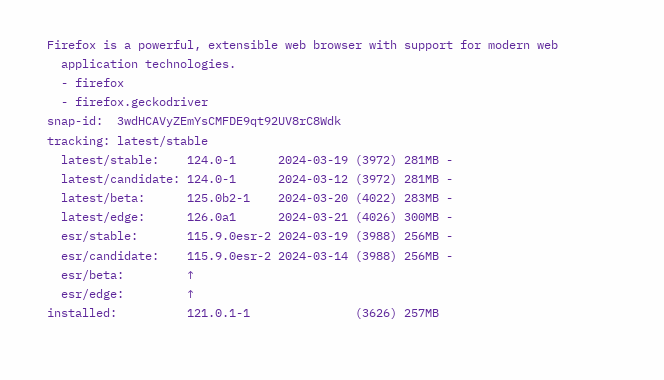Firefox is a powerful, extensible web browser with support for modern web
  application technologies.
  - firefox
  - firefox.geckodriver
snap-id:  3wdHCAVyZEmYsCMFDE9qt92UV8rC8Wdk
tracking: latest/stable
  latest/stable:    124.0-1      2024-03-19 (3972) 281MB -
  latest/candidate: 124.0-1      2024-03-12 (3972) 281MB -
  latest/beta:      125.0b2-1    2024-03-20 (4022) 283MB -
  latest/edge:      126.0a1      2024-03-21 (4026) 300MB -
  esr/stable:       115.9.0esr-2 2024-03-19 (3988) 256MB -
  esr/candidate:    115.9.0esr-2 2024-03-14 (3988) 256MB -
  esr/beta:         ↑
  esr/edge:         ↑
installed:          121.0.1-1               (3626) 257MB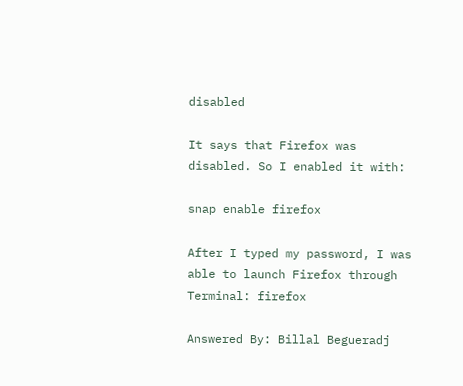disabled

It says that Firefox was disabled. So I enabled it with:

snap enable firefox

After I typed my password, I was able to launch Firefox through Terminal: firefox

Answered By: Billal Begueradj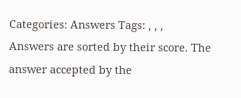Categories: Answers Tags: , , ,
Answers are sorted by their score. The answer accepted by the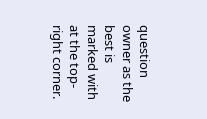question owner as the best is marked with
at the top-right corner.